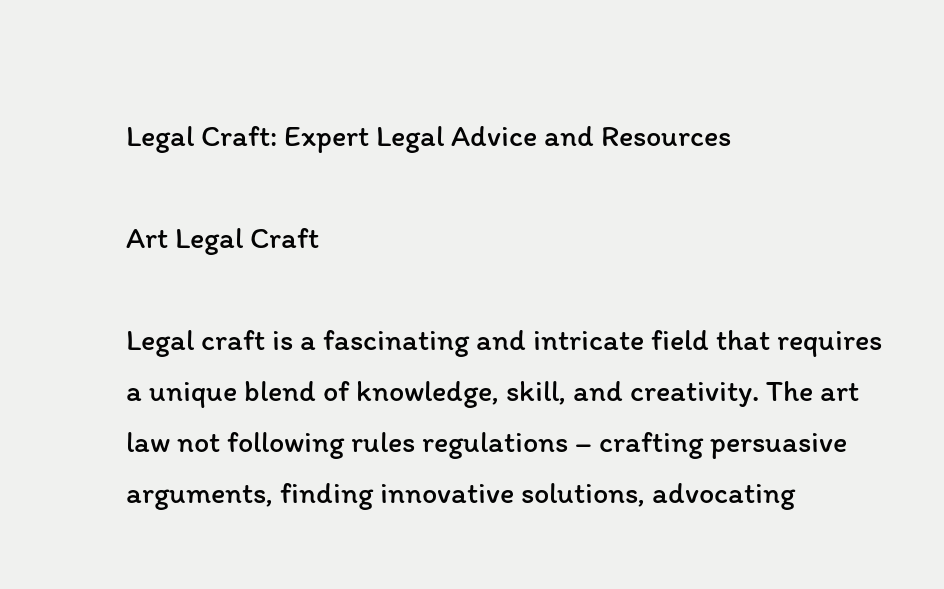Legal Craft: Expert Legal Advice and Resources

Art Legal Craft

Legal craft is a fascinating and intricate field that requires a unique blend of knowledge, skill, and creativity. The art law not following rules regulations – crafting persuasive arguments, finding innovative solutions, advocating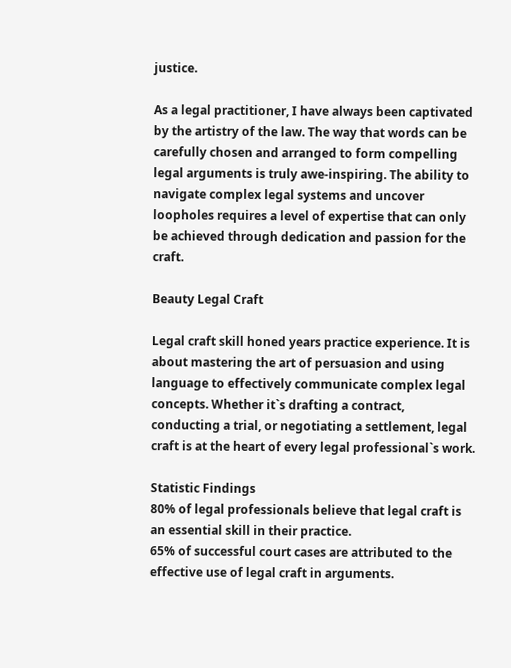justice.

As a legal practitioner, I have always been captivated by the artistry of the law. The way that words can be carefully chosen and arranged to form compelling legal arguments is truly awe-inspiring. The ability to navigate complex legal systems and uncover loopholes requires a level of expertise that can only be achieved through dedication and passion for the craft.

Beauty Legal Craft

Legal craft skill honed years practice experience. It is about mastering the art of persuasion and using language to effectively communicate complex legal concepts. Whether it`s drafting a contract, conducting a trial, or negotiating a settlement, legal craft is at the heart of every legal professional`s work.

Statistic Findings
80% of legal professionals believe that legal craft is an essential skill in their practice.
65% of successful court cases are attributed to the effective use of legal craft in arguments.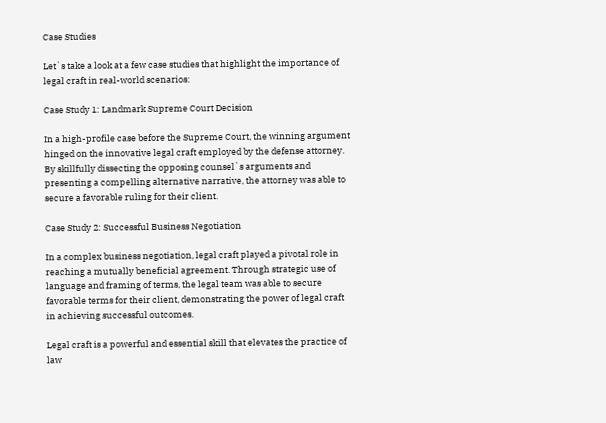Case Studies

Let`s take a look at a few case studies that highlight the importance of legal craft in real-world scenarios:

Case Study 1: Landmark Supreme Court Decision

In a high-profile case before the Supreme Court, the winning argument hinged on the innovative legal craft employed by the defense attorney. By skillfully dissecting the opposing counsel`s arguments and presenting a compelling alternative narrative, the attorney was able to secure a favorable ruling for their client.

Case Study 2: Successful Business Negotiation

In a complex business negotiation, legal craft played a pivotal role in reaching a mutually beneficial agreement. Through strategic use of language and framing of terms, the legal team was able to secure favorable terms for their client, demonstrating the power of legal craft in achieving successful outcomes.

Legal craft is a powerful and essential skill that elevates the practice of law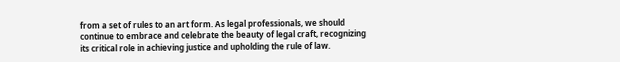from a set of rules to an art form. As legal professionals, we should continue to embrace and celebrate the beauty of legal craft, recognizing its critical role in achieving justice and upholding the rule of law.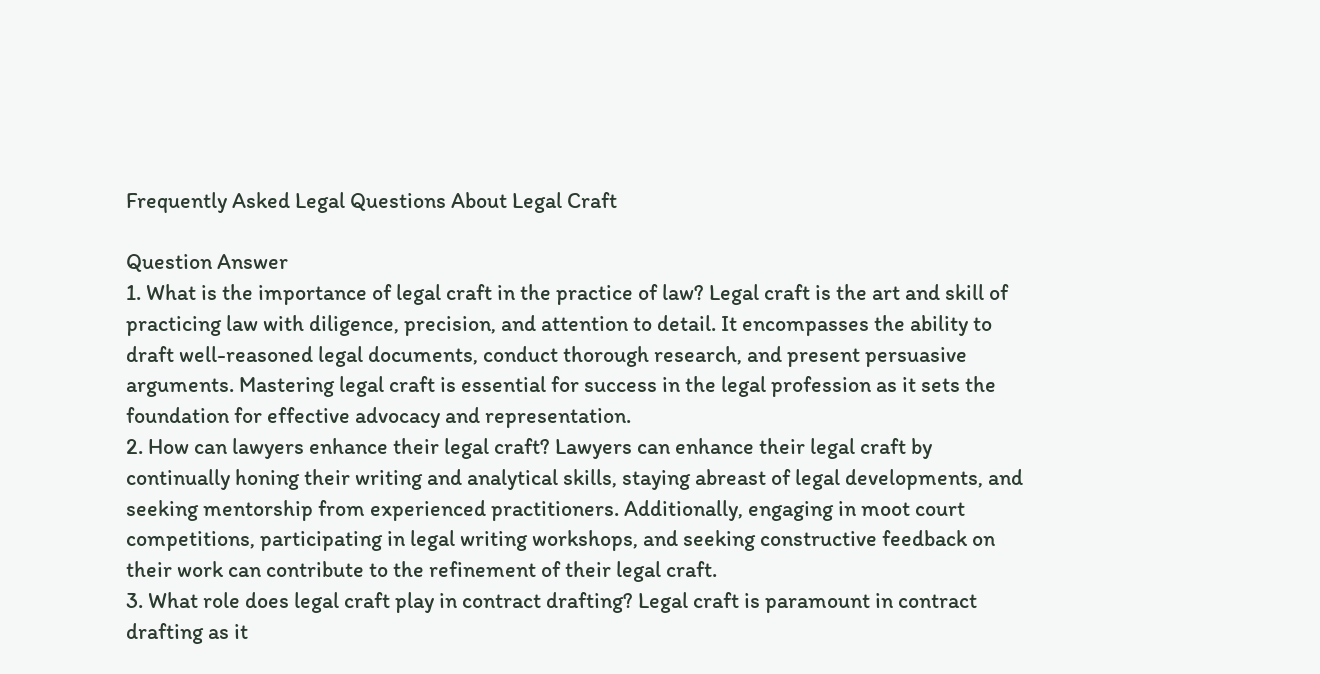Frequently Asked Legal Questions About Legal Craft

Question Answer
1. What is the importance of legal craft in the practice of law? Legal craft is the art and skill of practicing law with diligence, precision, and attention to detail. It encompasses the ability to draft well-reasoned legal documents, conduct thorough research, and present persuasive arguments. Mastering legal craft is essential for success in the legal profession as it sets the foundation for effective advocacy and representation.
2. How can lawyers enhance their legal craft? Lawyers can enhance their legal craft by continually honing their writing and analytical skills, staying abreast of legal developments, and seeking mentorship from experienced practitioners. Additionally, engaging in moot court competitions, participating in legal writing workshops, and seeking constructive feedback on their work can contribute to the refinement of their legal craft.
3. What role does legal craft play in contract drafting? Legal craft is paramount in contract drafting as it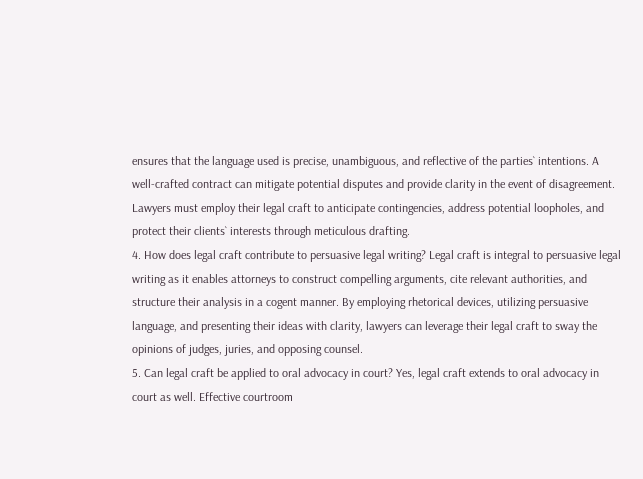ensures that the language used is precise, unambiguous, and reflective of the parties` intentions. A well-crafted contract can mitigate potential disputes and provide clarity in the event of disagreement. Lawyers must employ their legal craft to anticipate contingencies, address potential loopholes, and protect their clients` interests through meticulous drafting.
4. How does legal craft contribute to persuasive legal writing? Legal craft is integral to persuasive legal writing as it enables attorneys to construct compelling arguments, cite relevant authorities, and structure their analysis in a cogent manner. By employing rhetorical devices, utilizing persuasive language, and presenting their ideas with clarity, lawyers can leverage their legal craft to sway the opinions of judges, juries, and opposing counsel.
5. Can legal craft be applied to oral advocacy in court? Yes, legal craft extends to oral advocacy in court as well. Effective courtroom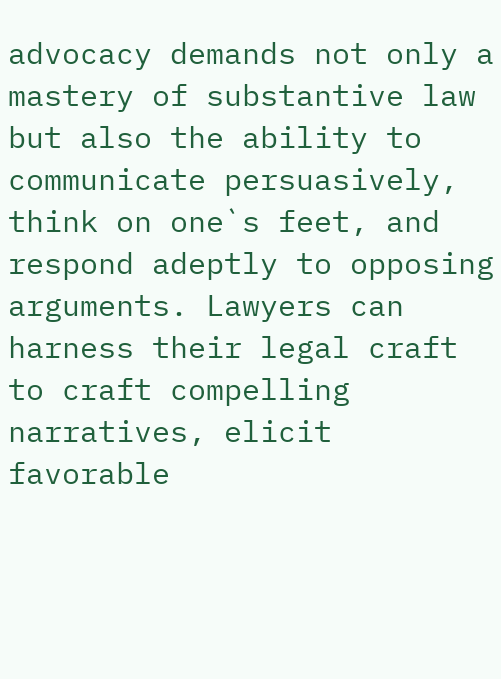advocacy demands not only a mastery of substantive law but also the ability to communicate persuasively, think on one`s feet, and respond adeptly to opposing arguments. Lawyers can harness their legal craft to craft compelling narratives, elicit favorable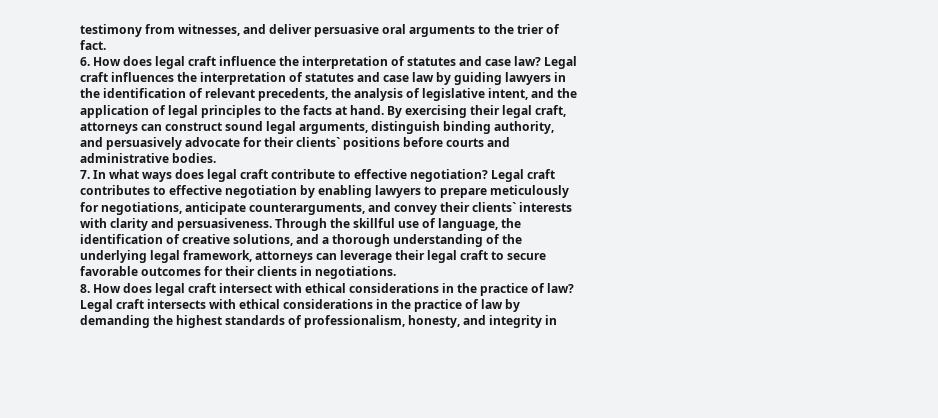testimony from witnesses, and deliver persuasive oral arguments to the trier of fact.
6. How does legal craft influence the interpretation of statutes and case law? Legal craft influences the interpretation of statutes and case law by guiding lawyers in the identification of relevant precedents, the analysis of legislative intent, and the application of legal principles to the facts at hand. By exercising their legal craft, attorneys can construct sound legal arguments, distinguish binding authority, and persuasively advocate for their clients` positions before courts and administrative bodies.
7. In what ways does legal craft contribute to effective negotiation? Legal craft contributes to effective negotiation by enabling lawyers to prepare meticulously for negotiations, anticipate counterarguments, and convey their clients` interests with clarity and persuasiveness. Through the skillful use of language, the identification of creative solutions, and a thorough understanding of the underlying legal framework, attorneys can leverage their legal craft to secure favorable outcomes for their clients in negotiations.
8. How does legal craft intersect with ethical considerations in the practice of law? Legal craft intersects with ethical considerations in the practice of law by demanding the highest standards of professionalism, honesty, and integrity in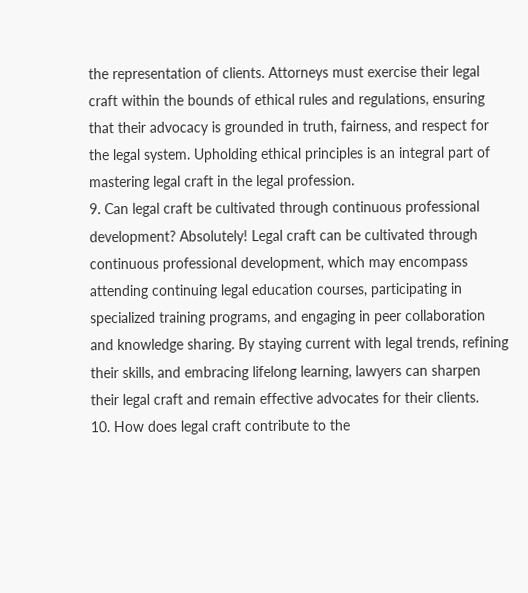the representation of clients. Attorneys must exercise their legal craft within the bounds of ethical rules and regulations, ensuring that their advocacy is grounded in truth, fairness, and respect for the legal system. Upholding ethical principles is an integral part of mastering legal craft in the legal profession.
9. Can legal craft be cultivated through continuous professional development? Absolutely! Legal craft can be cultivated through continuous professional development, which may encompass attending continuing legal education courses, participating in specialized training programs, and engaging in peer collaboration and knowledge sharing. By staying current with legal trends, refining their skills, and embracing lifelong learning, lawyers can sharpen their legal craft and remain effective advocates for their clients.
10. How does legal craft contribute to the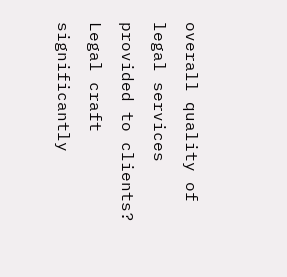overall quality of legal services provided to clients? Legal craft significantly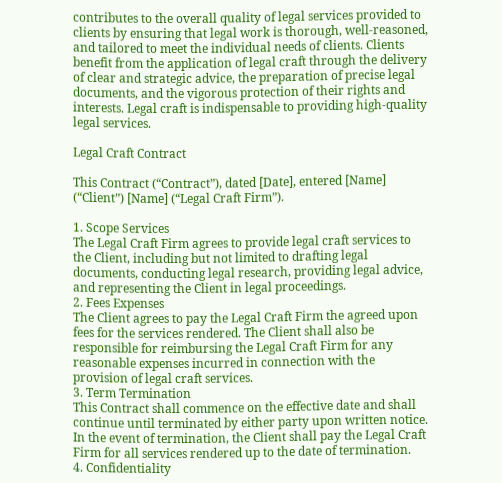contributes to the overall quality of legal services provided to clients by ensuring that legal work is thorough, well-reasoned, and tailored to meet the individual needs of clients. Clients benefit from the application of legal craft through the delivery of clear and strategic advice, the preparation of precise legal documents, and the vigorous protection of their rights and interests. Legal craft is indispensable to providing high-quality legal services.

Legal Craft Contract

This Contract (“Contract”), dated [Date], entered [Name] (“Client”) [Name] (“Legal Craft Firm”).

1. Scope Services
The Legal Craft Firm agrees to provide legal craft services to the Client, including but not limited to drafting legal documents, conducting legal research, providing legal advice, and representing the Client in legal proceedings.
2. Fees Expenses
The Client agrees to pay the Legal Craft Firm the agreed upon fees for the services rendered. The Client shall also be responsible for reimbursing the Legal Craft Firm for any reasonable expenses incurred in connection with the provision of legal craft services.
3. Term Termination
This Contract shall commence on the effective date and shall continue until terminated by either party upon written notice. In the event of termination, the Client shall pay the Legal Craft Firm for all services rendered up to the date of termination.
4. Confidentiality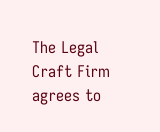The Legal Craft Firm agrees to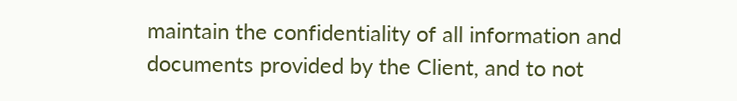maintain the confidentiality of all information and documents provided by the Client, and to not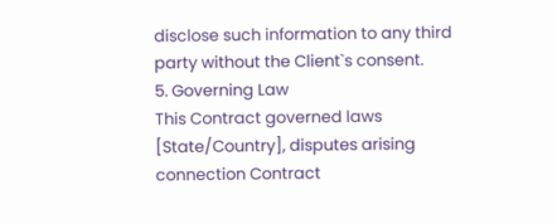disclose such information to any third party without the Client`s consent.
5. Governing Law
This Contract governed laws [State/Country], disputes arising connection Contract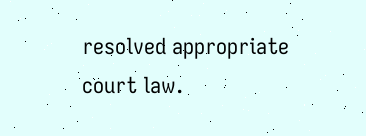resolved appropriate court law.